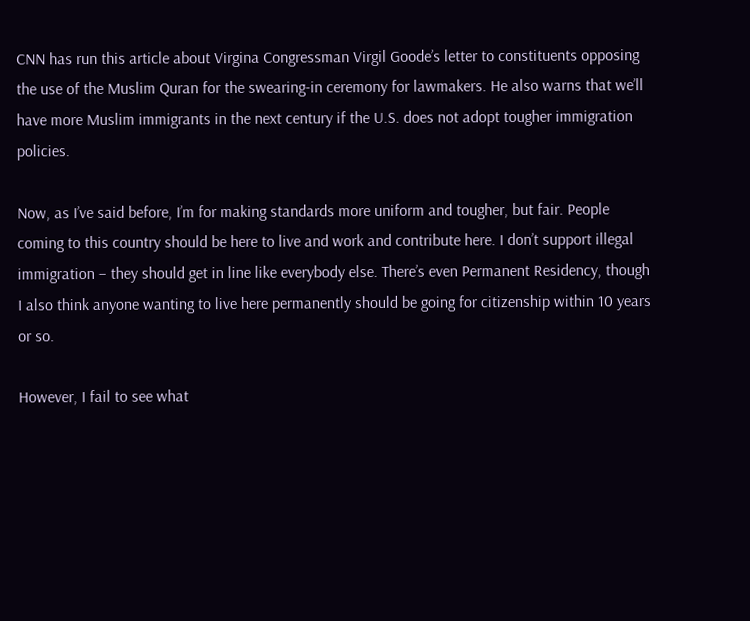CNN has run this article about Virgina Congressman Virgil Goode’s letter to constituents opposing the use of the Muslim Quran for the swearing-in ceremony for lawmakers. He also warns that we’ll have more Muslim immigrants in the next century if the U.S. does not adopt tougher immigration policies.

Now, as I’ve said before, I’m for making standards more uniform and tougher, but fair. People coming to this country should be here to live and work and contribute here. I don’t support illegal immigration – they should get in line like everybody else. There’s even Permanent Residency, though I also think anyone wanting to live here permanently should be going for citizenship within 10 years or so.

However, I fail to see what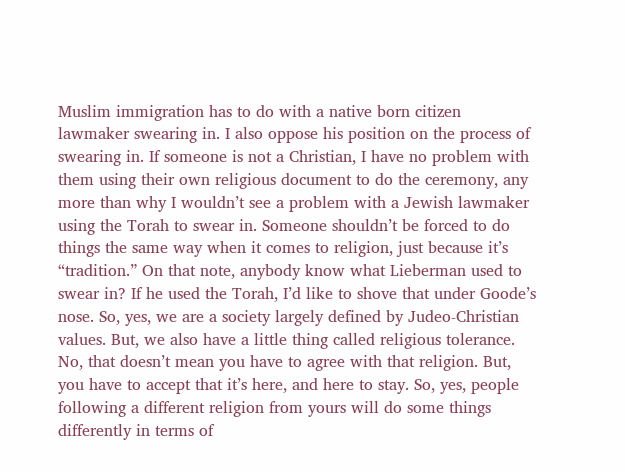Muslim immigration has to do with a native born citizen lawmaker swearing in. I also oppose his position on the process of swearing in. If someone is not a Christian, I have no problem with them using their own religious document to do the ceremony, any more than why I wouldn’t see a problem with a Jewish lawmaker using the Torah to swear in. Someone shouldn’t be forced to do things the same way when it comes to religion, just because it’s “tradition.” On that note, anybody know what Lieberman used to swear in? If he used the Torah, I’d like to shove that under Goode’s nose. So, yes, we are a society largely defined by Judeo-Christian values. But, we also have a little thing called religious tolerance. No, that doesn’t mean you have to agree with that religion. But, you have to accept that it’s here, and here to stay. So, yes, people following a different religion from yours will do some things differently in terms of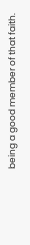being a good member of that faith.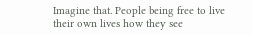Imagine that. People being free to live their own lives how they see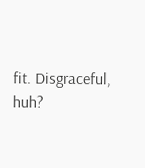fit. Disgraceful, huh?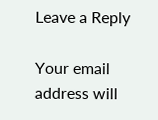Leave a Reply

Your email address will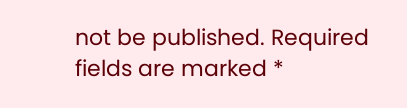not be published. Required fields are marked *